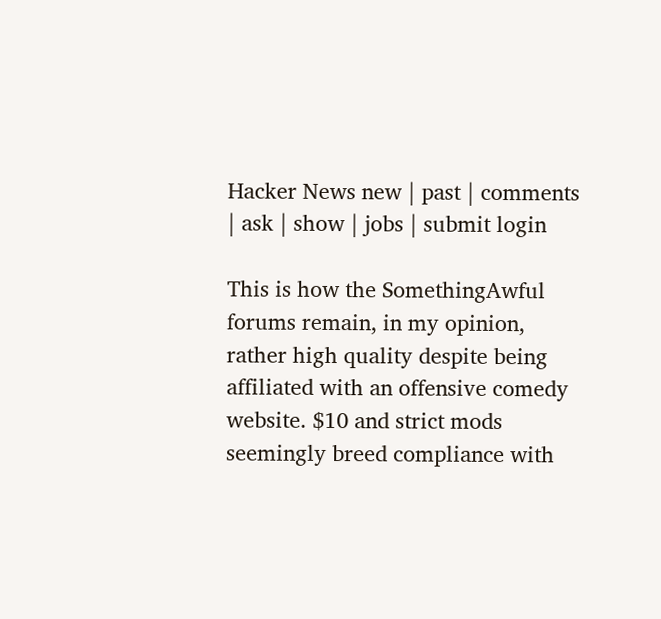Hacker News new | past | comments | ask | show | jobs | submit login

This is how the SomethingAwful forums remain, in my opinion, rather high quality despite being affiliated with an offensive comedy website. $10 and strict mods seemingly breed compliance with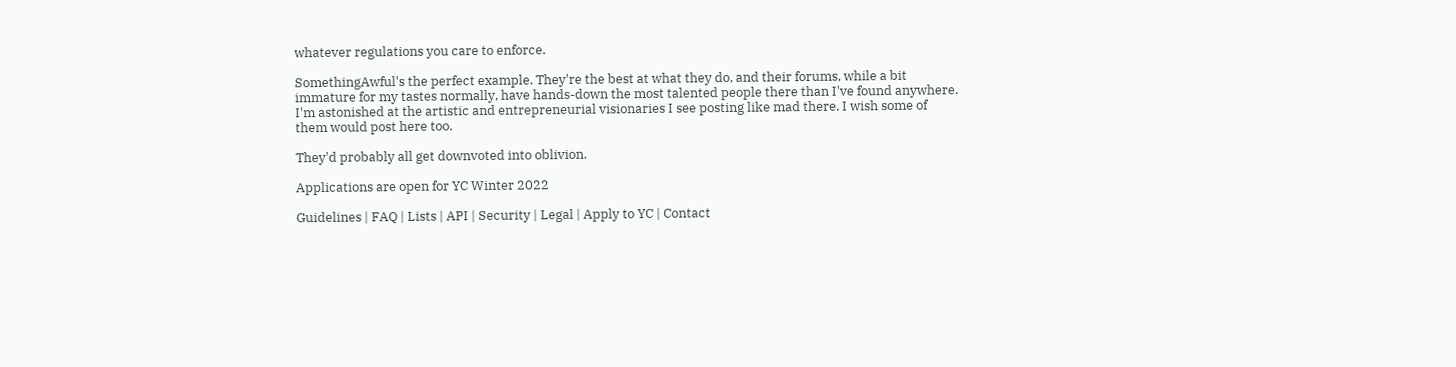whatever regulations you care to enforce.

SomethingAwful's the perfect example. They're the best at what they do, and their forums, while a bit immature for my tastes normally, have hands-down the most talented people there than I've found anywhere. I'm astonished at the artistic and entrepreneurial visionaries I see posting like mad there. I wish some of them would post here too.

They'd probably all get downvoted into oblivion.

Applications are open for YC Winter 2022

Guidelines | FAQ | Lists | API | Security | Legal | Apply to YC | Contact